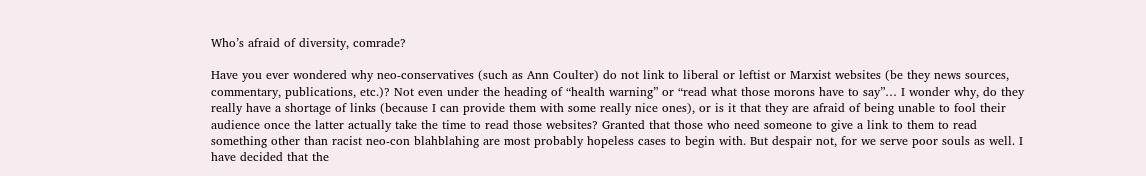Who’s afraid of diversity, comrade?

Have you ever wondered why neo-conservatives (such as Ann Coulter) do not link to liberal or leftist or Marxist websites (be they news sources, commentary, publications, etc.)? Not even under the heading of “health warning” or “read what those morons have to say”… I wonder why, do they really have a shortage of links (because I can provide them with some really nice ones), or is it that they are afraid of being unable to fool their audience once the latter actually take the time to read those websites? Granted that those who need someone to give a link to them to read something other than racist neo-con blahblahing are most probably hopeless cases to begin with. But despair not, for we serve poor souls as well. I have decided that the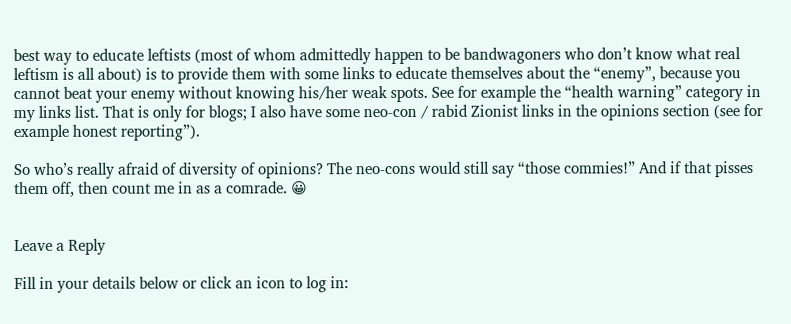best way to educate leftists (most of whom admittedly happen to be bandwagoners who don’t know what real leftism is all about) is to provide them with some links to educate themselves about the “enemy”, because you cannot beat your enemy without knowing his/her weak spots. See for example the “health warning” category in my links list. That is only for blogs; I also have some neo-con / rabid Zionist links in the opinions section (see for example honest reporting”).

So who’s really afraid of diversity of opinions? The neo-cons would still say “those commies!” And if that pisses them off, then count me in as a comrade. 😀


Leave a Reply

Fill in your details below or click an icon to log in: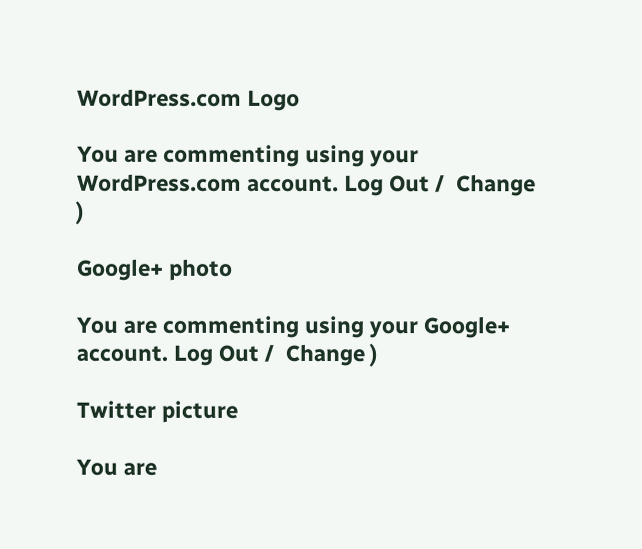WordPress.com Logo

You are commenting using your WordPress.com account. Log Out /  Change )

Google+ photo

You are commenting using your Google+ account. Log Out /  Change )

Twitter picture

You are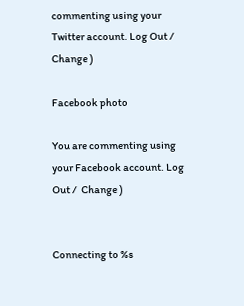commenting using your Twitter account. Log Out /  Change )

Facebook photo

You are commenting using your Facebook account. Log Out /  Change )


Connecting to %s